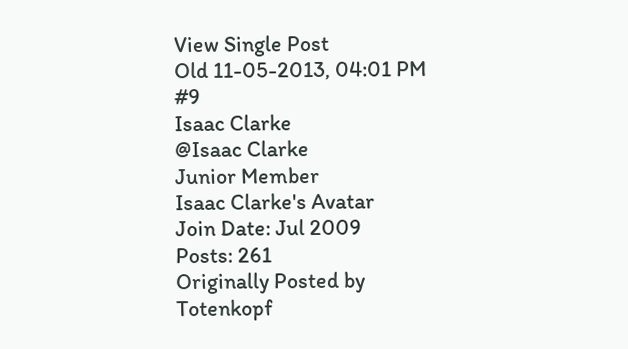View Single Post
Old 11-05-2013, 04:01 PM   #9
Isaac Clarke
@Isaac Clarke
Junior Member
Isaac Clarke's Avatar
Join Date: Jul 2009
Posts: 261
Originally Posted by Totenkopf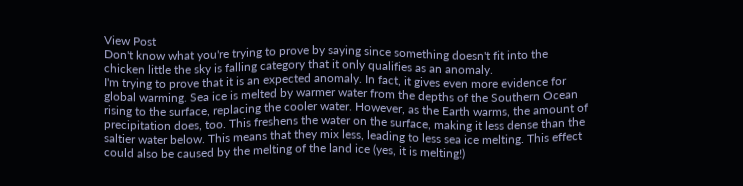View Post
Don't know what you're trying to prove by saying since something doesn't fit into the chicken little the sky is falling category that it only qualifies as an anomaly.
I'm trying to prove that it is an expected anomaly. In fact, it gives even more evidence for global warming. Sea ice is melted by warmer water from the depths of the Southern Ocean rising to the surface, replacing the cooler water. However, as the Earth warms, the amount of precipitation does, too. This freshens the water on the surface, making it less dense than the saltier water below. This means that they mix less, leading to less sea ice melting. This effect could also be caused by the melting of the land ice (yes, it is melting!)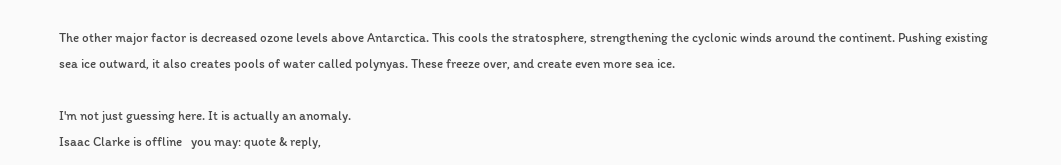The other major factor is decreased ozone levels above Antarctica. This cools the stratosphere, strengthening the cyclonic winds around the continent. Pushing existing sea ice outward, it also creates pools of water called polynyas. These freeze over, and create even more sea ice.

I'm not just guessing here. It is actually an anomaly.
Isaac Clarke is offline   you may: quote & reply,